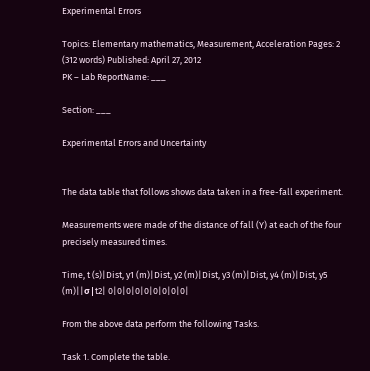Experimental Errors

Topics: Elementary mathematics, Measurement, Acceleration Pages: 2 (312 words) Published: April 27, 2012
PK – Lab ReportName: ___

Section: ___

Experimental Errors and Uncertainty


The data table that follows shows data taken in a free-fall experiment.

Measurements were made of the distance of fall (Y) at each of the four precisely measured times.

Time, t (s)|Dist, y1 (m)|Dist, y2 (m)|Dist, y3 (m)|Dist, y4 (m)|Dist, y5 (m)||σ|t2| 0|0|0|0|0|0|0|0|0|

From the above data perform the following Tasks.

Task 1. Complete the table.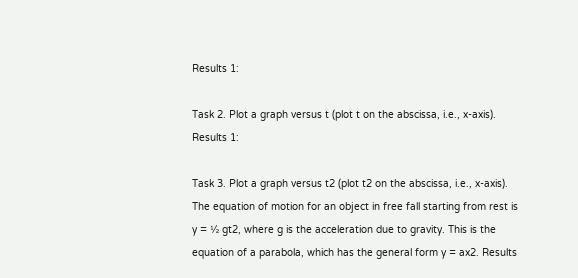Results 1:

Task 2. Plot a graph versus t (plot t on the abscissa, i.e., x-axis). Results 1:

Task 3. Plot a graph versus t2 (plot t2 on the abscissa, i.e., x-axis). The equation of motion for an object in free fall starting from rest is y = ½ gt2, where g is the acceleration due to gravity. This is the equation of a parabola, which has the general form y = ax2. Results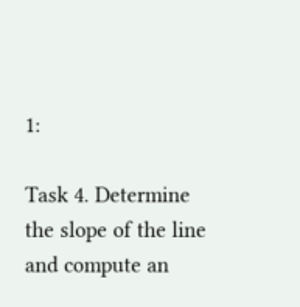1:

Task 4. Determine the slope of the line and compute an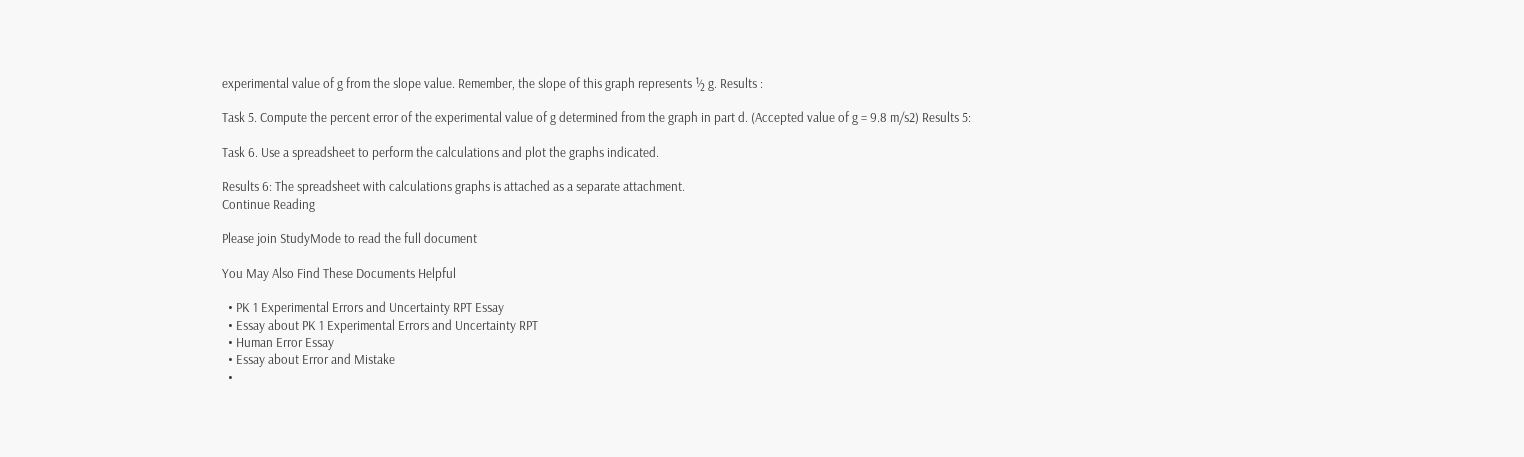experimental value of g from the slope value. Remember, the slope of this graph represents ½ g. Results :

Task 5. Compute the percent error of the experimental value of g determined from the graph in part d. (Accepted value of g = 9.8 m/s2) Results 5:

Task 6. Use a spreadsheet to perform the calculations and plot the graphs indicated.

Results 6: The spreadsheet with calculations graphs is attached as a separate attachment.
Continue Reading

Please join StudyMode to read the full document

You May Also Find These Documents Helpful

  • PK 1 Experimental Errors and Uncertainty RPT Essay
  • Essay about PK 1 Experimental Errors and Uncertainty RPT
  • Human Error Essay
  • Essay about Error and Mistake
  •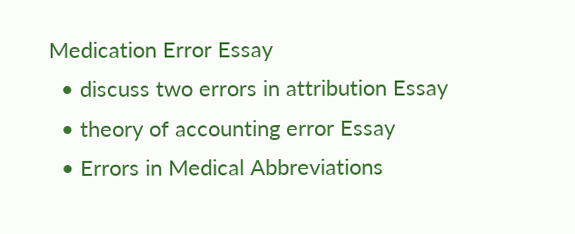Medication Error Essay
  • discuss two errors in attribution Essay
  • theory of accounting error Essay
  • Errors in Medical Abbreviations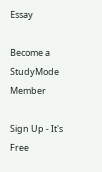Essay

Become a StudyMode Member

Sign Up - It's Free